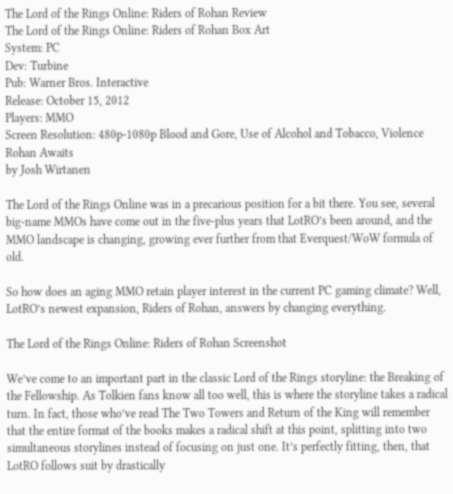The Lord of the Rings Online: Riders of Rohan Review
The Lord of the Rings Online: Riders of Rohan Box Art
System: PC
Dev: Turbine
Pub: Warner Bros. Interactive
Release: October 15, 2012
Players: MMO
Screen Resolution: 480p-1080p Blood and Gore, Use of Alcohol and Tobacco, Violence
Rohan Awaits
by Josh Wirtanen

The Lord of the Rings Online was in a precarious position for a bit there. You see, several big-name MMOs have come out in the five-plus years that LotRO’s been around, and the MMO landscape is changing, growing ever further from that Everquest/WoW formula of old.

So how does an aging MMO retain player interest in the current PC gaming climate? Well, LotRO’s newest expansion, Riders of Rohan, answers by changing everything.

The Lord of the Rings Online: Riders of Rohan Screenshot

We’ve come to an important part in the classic Lord of the Rings storyline: the Breaking of the Fellowship. As Tolkien fans know all too well, this is where the storyline takes a radical turn. In fact, those who’ve read The Two Towers and Return of the King will remember that the entire format of the books makes a radical shift at this point, splitting into two simultaneous storylines instead of focusing on just one. It’s perfectly fitting, then, that LotRO follows suit by drastically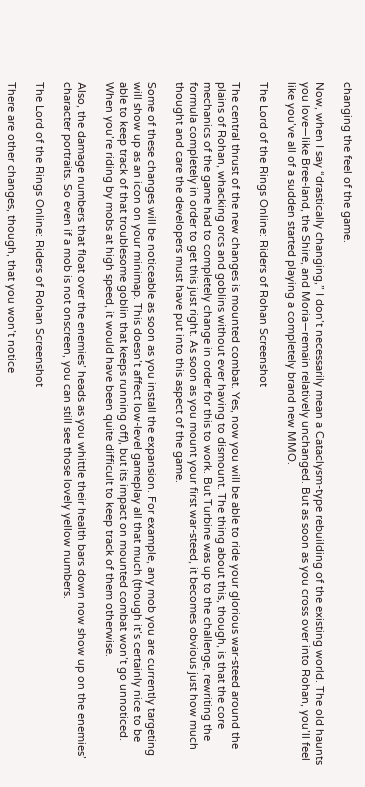changing the feel of the game.

Now, when I say “drastically changing,” I don’t necessarily mean a Cataclysm-type rebuilding of the existing world. The old haunts you love—like Bree-land, the Shire, and Moria—remain relatively unchanged. But as soon as you cross over into Rohan, you’ll feel like you’ve all of a sudden started playing a completely brand new MMO.

The Lord of the Rings Online: Riders of Rohan Screenshot

The central thrust of the new changes is mounted combat. Yes, now you will be able to ride your glorious war-steed around the plains of Rohan, whacking orcs and goblins without ever having to dismount. The thing about this, though, is that the core mechanics of the game had to completely change in order for this to work. But Turbine was up to the challenge, rewriting the formula completely in order to get this just right. As soon as you mount your first war-steed, it becomes obvious just how much thought and care the developers must have put into this aspect of the game.

Some of these changes will be noticeable as soon as you install the expansion. For example, any mob you are currently targeting will show up as an icon on your minimap. This doesn’t affect low-level gameplay all that much (though it’s certainly nice to be able to keep track of that troublesome goblin that keeps running off), but its impact on mounted combat won’t go unnoticed. When you’re riding by mobs at high speed, it would have been quite difficult to keep track of them otherwise.

Also, the damage numbers that float over the enemies’ heads as you whittle their health bars down now show up on the enemies’ character portraits. So even if a mob is not onscreen, you can still see those lovely yellow numbers.

The Lord of the Rings Online: Riders of Rohan Screenshot

There are other changes, though, that you won’t notice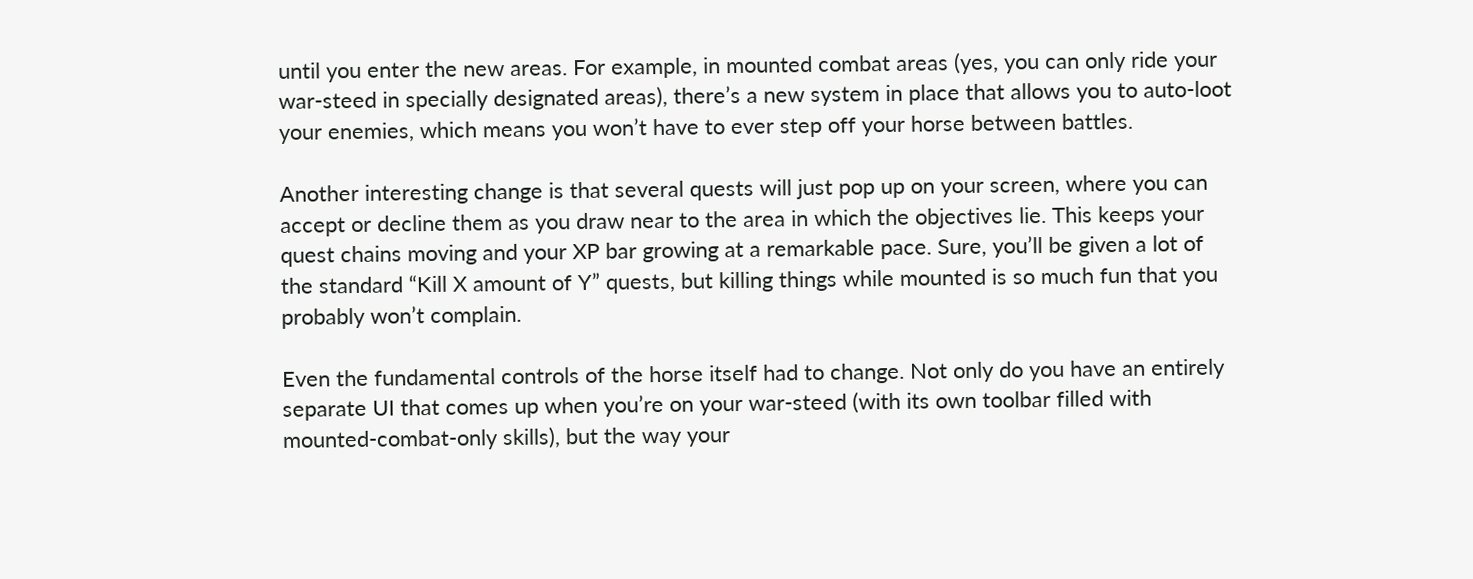until you enter the new areas. For example, in mounted combat areas (yes, you can only ride your war-steed in specially designated areas), there’s a new system in place that allows you to auto-loot your enemies, which means you won’t have to ever step off your horse between battles.

Another interesting change is that several quests will just pop up on your screen, where you can accept or decline them as you draw near to the area in which the objectives lie. This keeps your quest chains moving and your XP bar growing at a remarkable pace. Sure, you’ll be given a lot of the standard “Kill X amount of Y” quests, but killing things while mounted is so much fun that you probably won’t complain.

Even the fundamental controls of the horse itself had to change. Not only do you have an entirely separate UI that comes up when you’re on your war-steed (with its own toolbar filled with mounted-combat-only skills), but the way your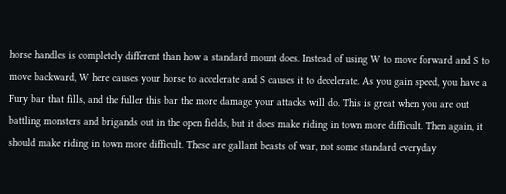horse handles is completely different than how a standard mount does. Instead of using W to move forward and S to move backward, W here causes your horse to accelerate and S causes it to decelerate. As you gain speed, you have a Fury bar that fills, and the fuller this bar the more damage your attacks will do. This is great when you are out battling monsters and brigands out in the open fields, but it does make riding in town more difficult. Then again, it should make riding in town more difficult. These are gallant beasts of war, not some standard everyday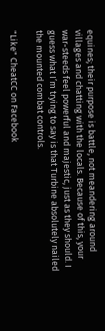equines; their purpose is battle, not meandering around villages and chatting with the locals. Because of this, your war-steeds feel powerful and majestic, just as they should. I guess what I’m trying to say is that Turbine absolutely nailed the mounted combat controls.

"Like" CheatCC on Facebook